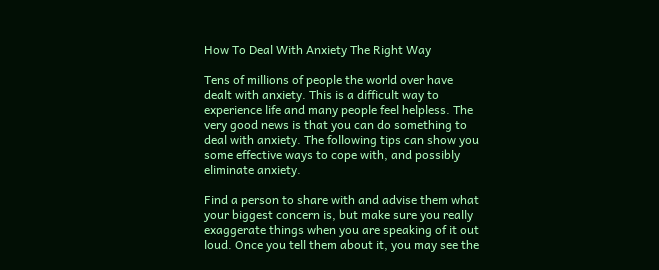How To Deal With Anxiety The Right Way

Tens of millions of people the world over have dealt with anxiety. This is a difficult way to experience life and many people feel helpless. The very good news is that you can do something to deal with anxiety. The following tips can show you some effective ways to cope with, and possibly eliminate anxiety.

Find a person to share with and advise them what your biggest concern is, but make sure you really exaggerate things when you are speaking of it out loud. Once you tell them about it, you may see the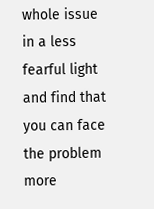whole issue in a less fearful light and find that you can face the problem more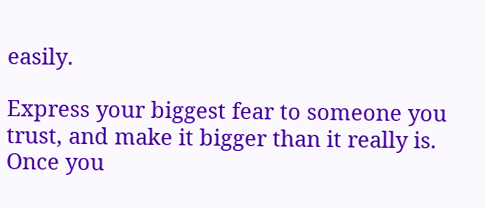easily.

Express your biggest fear to someone you trust, and make it bigger than it really is. Once you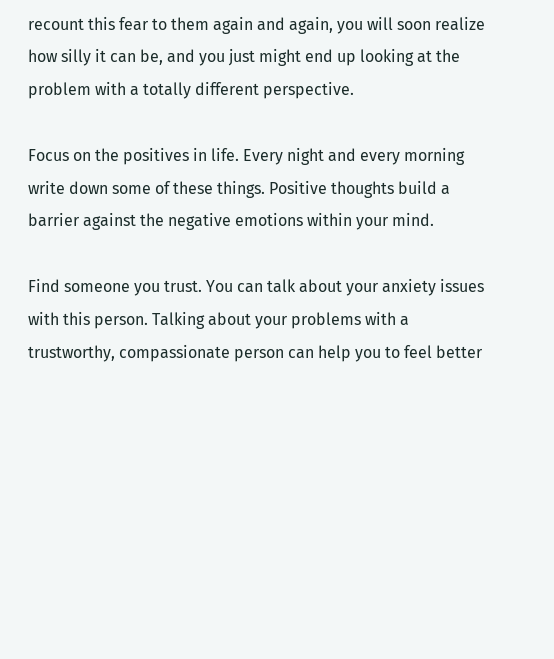recount this fear to them again and again, you will soon realize how silly it can be, and you just might end up looking at the problem with a totally different perspective.

Focus on the positives in life. Every night and every morning write down some of these things. Positive thoughts build a barrier against the negative emotions within your mind.

Find someone you trust. You can talk about your anxiety issues with this person. Talking about your problems with a trustworthy, compassionate person can help you to feel better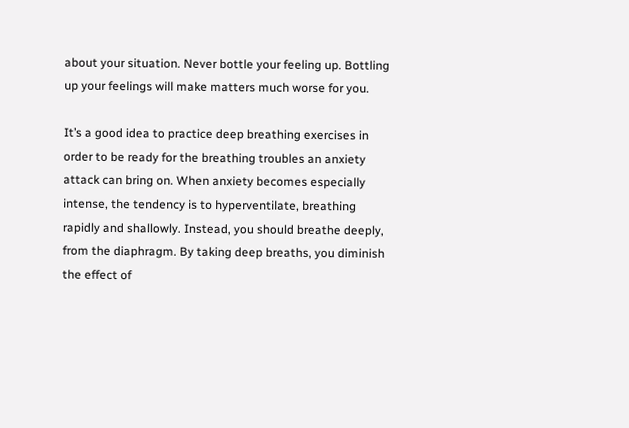about your situation. Never bottle your feeling up. Bottling up your feelings will make matters much worse for you.

It’s a good idea to practice deep breathing exercises in order to be ready for the breathing troubles an anxiety attack can bring on. When anxiety becomes especially intense, the tendency is to hyperventilate, breathing rapidly and shallowly. Instead, you should breathe deeply, from the diaphragm. By taking deep breaths, you diminish the effect of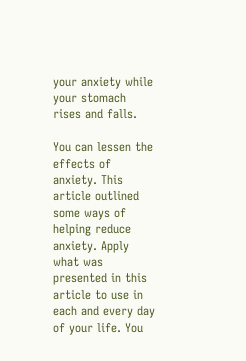your anxiety while your stomach rises and falls.

You can lessen the effects of anxiety. This article outlined some ways of helping reduce anxiety. Apply what was presented in this article to use in each and every day of your life. You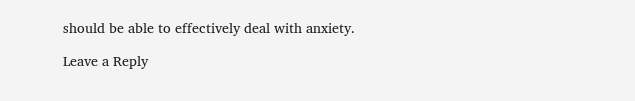should be able to effectively deal with anxiety.

Leave a Reply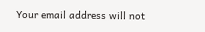Your email address will not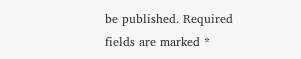be published. Required fields are marked *